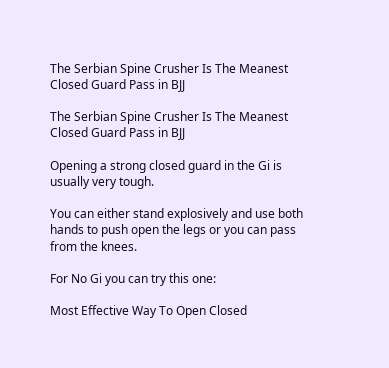The Serbian Spine Crusher Is The Meanest Closed Guard Pass in BJJ

The Serbian Spine Crusher Is The Meanest Closed Guard Pass in BJJ

Opening a strong closed guard in the Gi is usually very tough.

You can either stand explosively and use both hands to push open the legs or you can pass from the knees.

For No Gi you can try this one:

Most Effective Way To Open Closed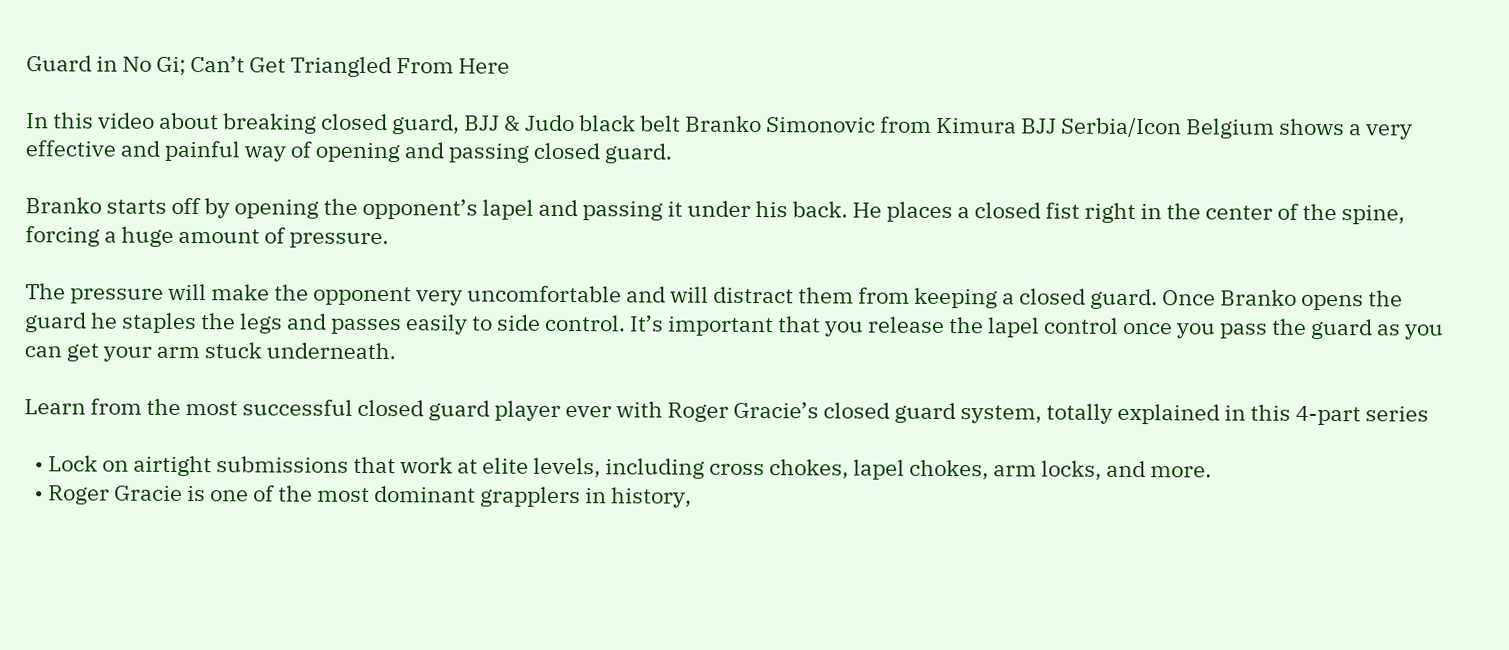Guard in No Gi; Can’t Get Triangled From Here

In this video about breaking closed guard, BJJ & Judo black belt Branko Simonovic from Kimura BJJ Serbia/Icon Belgium shows a very effective and painful way of opening and passing closed guard.

Branko starts off by opening the opponent’s lapel and passing it under his back. He places a closed fist right in the center of the spine, forcing a huge amount of pressure.

The pressure will make the opponent very uncomfortable and will distract them from keeping a closed guard. Once Branko opens the guard he staples the legs and passes easily to side control. It’s important that you release the lapel control once you pass the guard as you can get your arm stuck underneath.

Learn from the most successful closed guard player ever with Roger Gracie’s closed guard system, totally explained in this 4-part series

  • Lock on airtight submissions that work at elite levels, including cross chokes, lapel chokes, arm locks, and more.
  • Roger Gracie is one of the most dominant grapplers in history,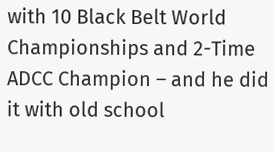with 10 Black Belt World Championships and 2-Time ADCC Champion – and he did it with old school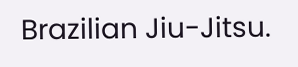Brazilian Jiu-Jitsu.